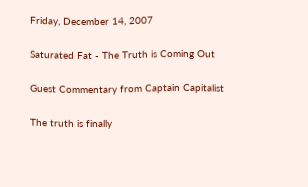Friday, December 14, 2007

Saturated Fat - The Truth is Coming Out

Guest Commentary from Captain Capitalist

The truth is finally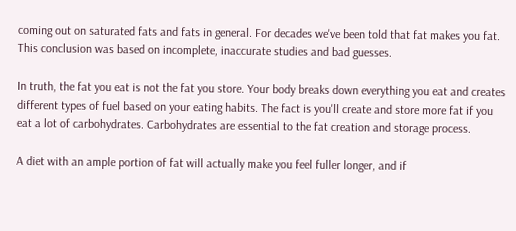coming out on saturated fats and fats in general. For decades we've been told that fat makes you fat. This conclusion was based on incomplete, inaccurate studies and bad guesses.

In truth, the fat you eat is not the fat you store. Your body breaks down everything you eat and creates different types of fuel based on your eating habits. The fact is you'll create and store more fat if you eat a lot of carbohydrates. Carbohydrates are essential to the fat creation and storage process.

A diet with an ample portion of fat will actually make you feel fuller longer, and if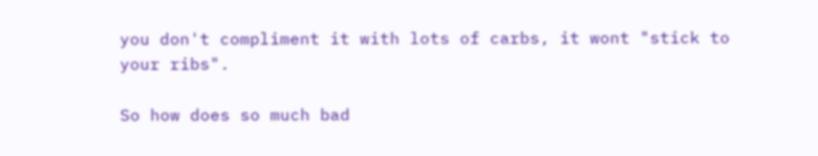you don't compliment it with lots of carbs, it wont "stick to your ribs".

So how does so much bad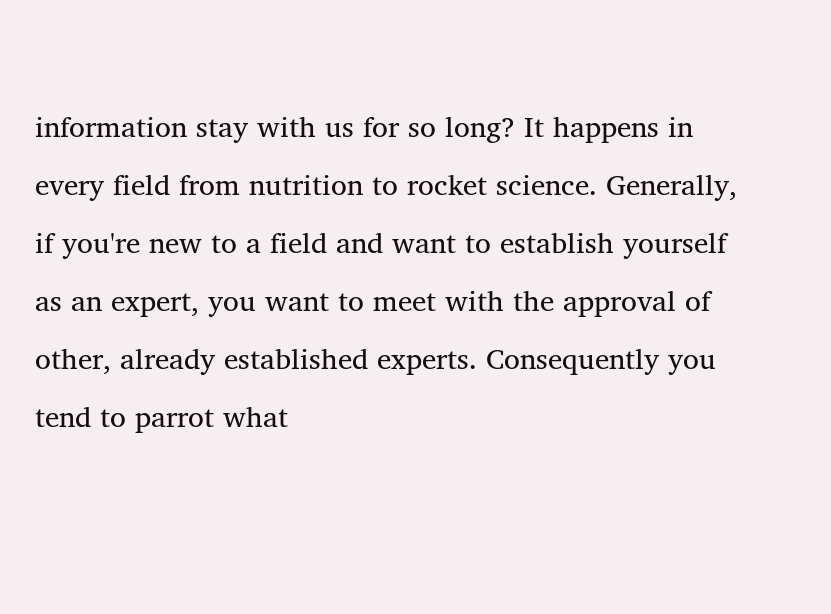information stay with us for so long? It happens in every field from nutrition to rocket science. Generally, if you're new to a field and want to establish yourself as an expert, you want to meet with the approval of other, already established experts. Consequently you tend to parrot what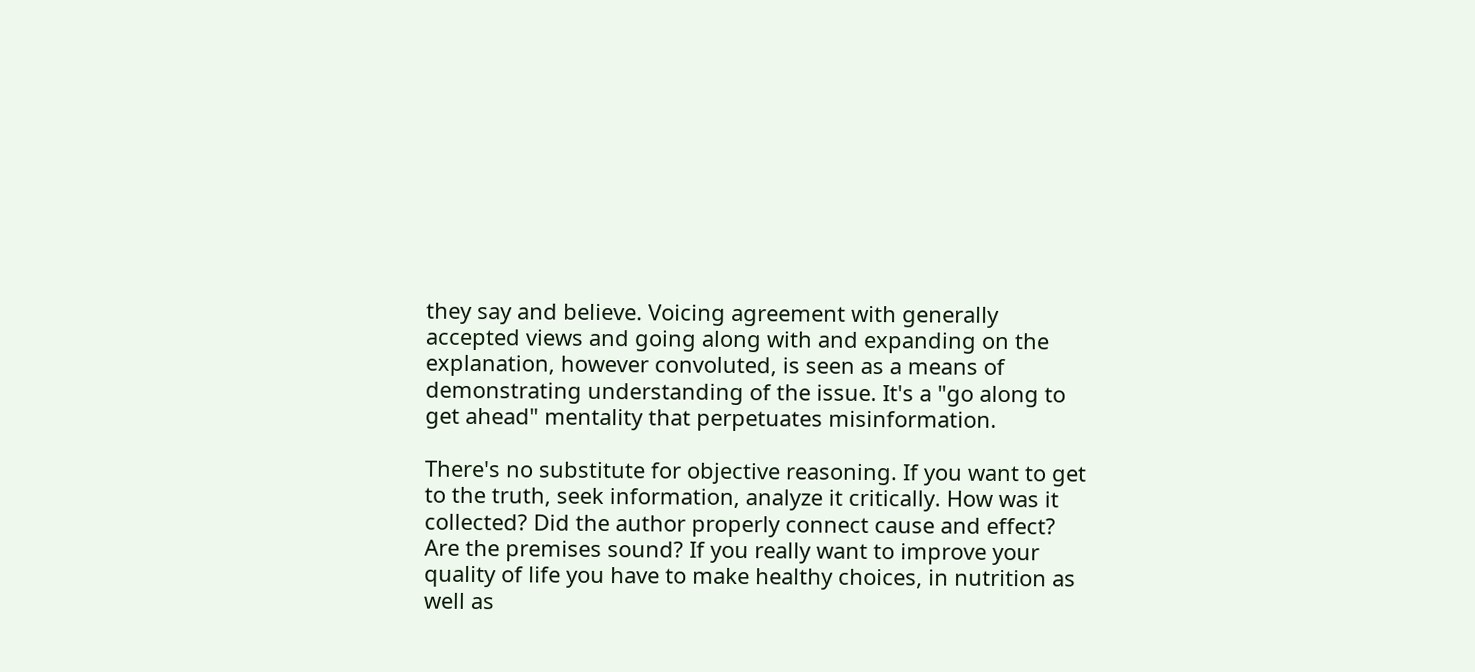they say and believe. Voicing agreement with generally accepted views and going along with and expanding on the explanation, however convoluted, is seen as a means of demonstrating understanding of the issue. It's a "go along to get ahead" mentality that perpetuates misinformation.

There's no substitute for objective reasoning. If you want to get to the truth, seek information, analyze it critically. How was it collected? Did the author properly connect cause and effect? Are the premises sound? If you really want to improve your quality of life you have to make healthy choices, in nutrition as well as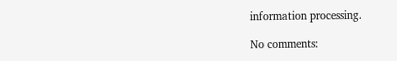information processing.

No comments: